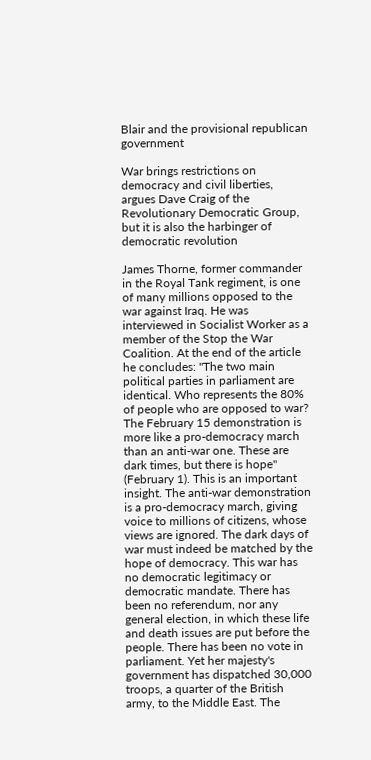Blair and the provisional republican government

War brings restrictions on democracy and civil liberties, argues Dave Craig of the Revolutionary Democratic Group, but it is also the harbinger of democratic revolution

James Thorne, former commander in the Royal Tank regiment, is one of many millions opposed to the war against Iraq. He was interviewed in Socialist Worker as a member of the Stop the War Coalition. At the end of the article he concludes: "The two main political parties in parliament are identical. Who represents the 80% of people who are opposed to war? The February 15 demonstration is more like a pro-democracy march than an anti-war one. These are dark times, but there is hope" (February 1). This is an important insight. The anti-war demonstration is a pro-democracy march, giving voice to millions of citizens, whose views are ignored. The dark days of war must indeed be matched by the hope of democracy. This war has no democratic legitimacy or democratic mandate. There has been no referendum, nor any general election, in which these life and death issues are put before the people. There has been no vote in parliament. Yet her majesty's government has dispatched 30,000 troops, a quarter of the British army, to the Middle East. The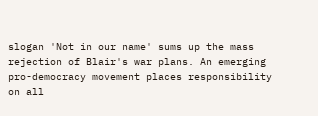slogan 'Not in our name' sums up the mass rejection of Blair's war plans. An emerging pro-democracy movement places responsibility on all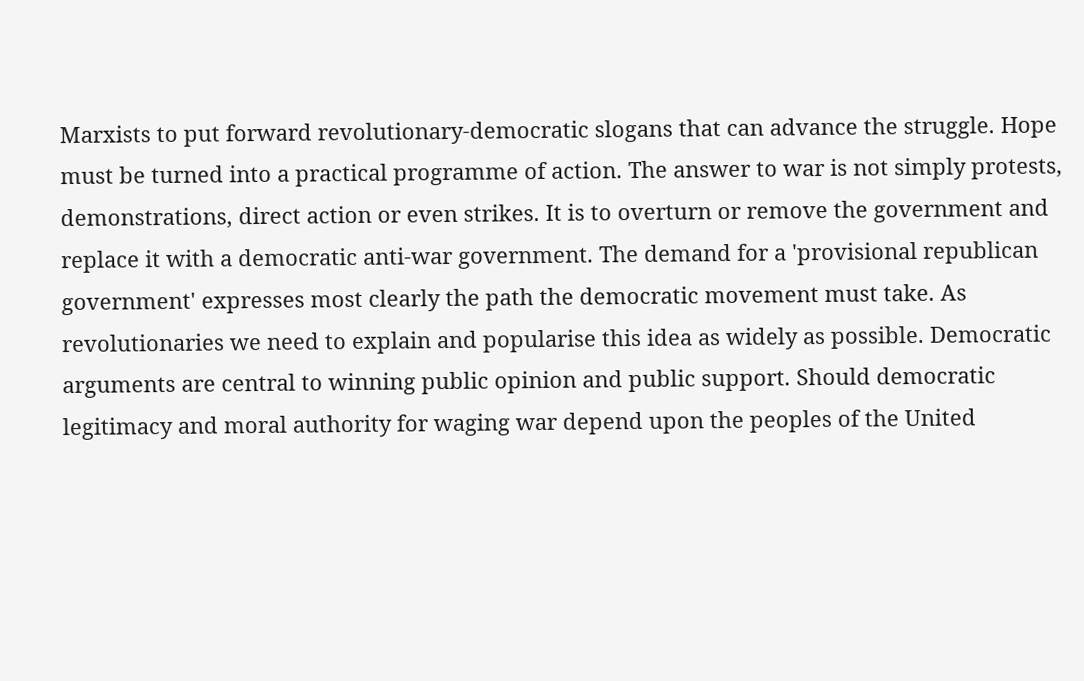Marxists to put forward revolutionary-democratic slogans that can advance the struggle. Hope must be turned into a practical programme of action. The answer to war is not simply protests, demonstrations, direct action or even strikes. It is to overturn or remove the government and replace it with a democratic anti-war government. The demand for a 'provisional republican government' expresses most clearly the path the democratic movement must take. As revolutionaries we need to explain and popularise this idea as widely as possible. Democratic arguments are central to winning public opinion and public support. Should democratic legitimacy and moral authority for waging war depend upon the peoples of the United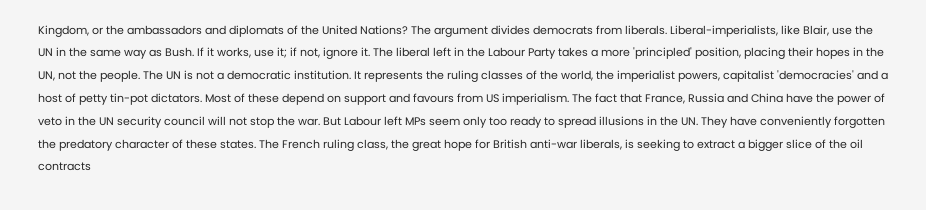Kingdom, or the ambassadors and diplomats of the United Nations? The argument divides democrats from liberals. Liberal-imperialists, like Blair, use the UN in the same way as Bush. If it works, use it; if not, ignore it. The liberal left in the Labour Party takes a more 'principled' position, placing their hopes in the UN, not the people. The UN is not a democratic institution. It represents the ruling classes of the world, the imperialist powers, capitalist 'democracies' and a host of petty tin-pot dictators. Most of these depend on support and favours from US imperialism. The fact that France, Russia and China have the power of veto in the UN security council will not stop the war. But Labour left MPs seem only too ready to spread illusions in the UN. They have conveniently forgotten the predatory character of these states. The French ruling class, the great hope for British anti-war liberals, is seeking to extract a bigger slice of the oil contracts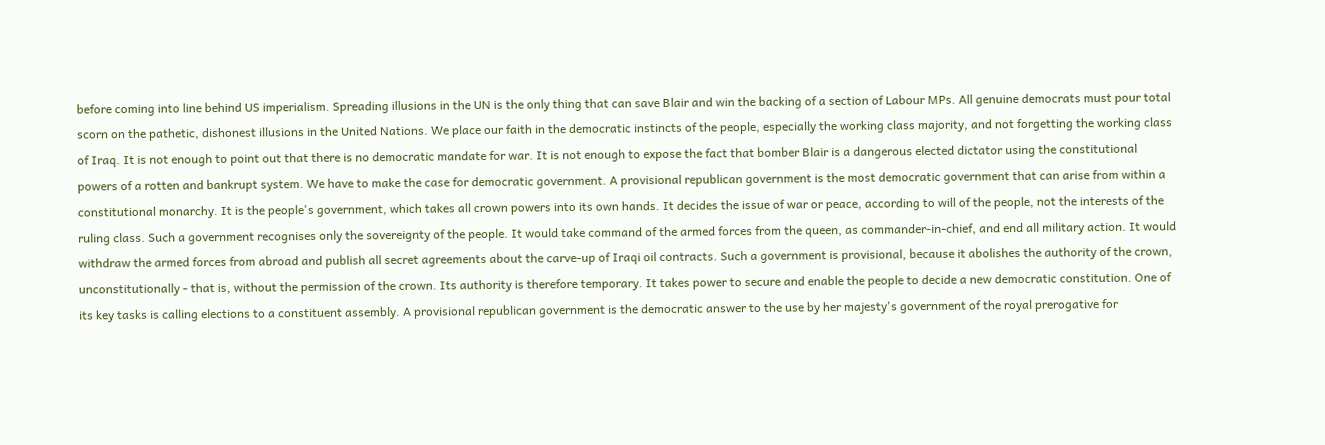before coming into line behind US imperialism. Spreading illusions in the UN is the only thing that can save Blair and win the backing of a section of Labour MPs. All genuine democrats must pour total scorn on the pathetic, dishonest illusions in the United Nations. We place our faith in the democratic instincts of the people, especially the working class majority, and not forgetting the working class of Iraq. It is not enough to point out that there is no democratic mandate for war. It is not enough to expose the fact that bomber Blair is a dangerous elected dictator using the constitutional powers of a rotten and bankrupt system. We have to make the case for democratic government. A provisional republican government is the most democratic government that can arise from within a constitutional monarchy. It is the people's government, which takes all crown powers into its own hands. It decides the issue of war or peace, according to will of the people, not the interests of the ruling class. Such a government recognises only the sovereignty of the people. It would take command of the armed forces from the queen, as commander-in-chief, and end all military action. It would withdraw the armed forces from abroad and publish all secret agreements about the carve-up of Iraqi oil contracts. Such a government is provisional, because it abolishes the authority of the crown, unconstitutionally - that is, without the permission of the crown. Its authority is therefore temporary. It takes power to secure and enable the people to decide a new democratic constitution. One of its key tasks is calling elections to a constituent assembly. A provisional republican government is the democratic answer to the use by her majesty's government of the royal prerogative for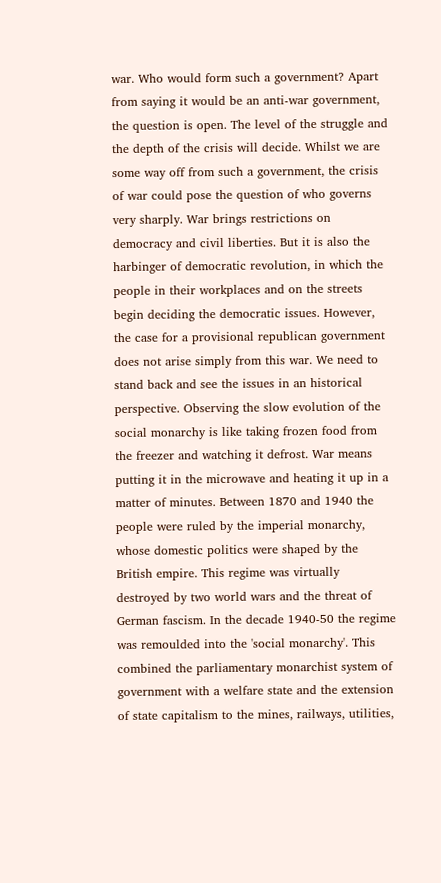war. Who would form such a government? Apart from saying it would be an anti-war government, the question is open. The level of the struggle and the depth of the crisis will decide. Whilst we are some way off from such a government, the crisis of war could pose the question of who governs very sharply. War brings restrictions on democracy and civil liberties. But it is also the harbinger of democratic revolution, in which the people in their workplaces and on the streets begin deciding the democratic issues. However, the case for a provisional republican government does not arise simply from this war. We need to stand back and see the issues in an historical perspective. Observing the slow evolution of the social monarchy is like taking frozen food from the freezer and watching it defrost. War means putting it in the microwave and heating it up in a matter of minutes. Between 1870 and 1940 the people were ruled by the imperial monarchy, whose domestic politics were shaped by the British empire. This regime was virtually destroyed by two world wars and the threat of German fascism. In the decade 1940-50 the regime was remoulded into the 'social monarchy'. This combined the parliamentary monarchist system of government with a welfare state and the extension of state capitalism to the mines, railways, utilities,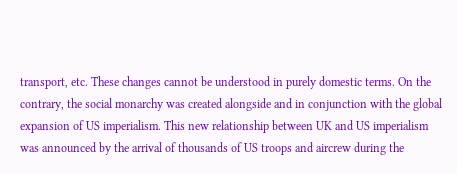transport, etc. These changes cannot be understood in purely domestic terms. On the contrary, the social monarchy was created alongside and in conjunction with the global expansion of US imperialism. This new relationship between UK and US imperialism was announced by the arrival of thousands of US troops and aircrew during the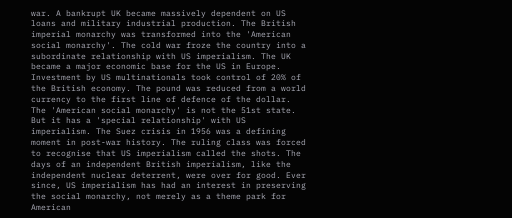war. A bankrupt UK became massively dependent on US loans and military industrial production. The British imperial monarchy was transformed into the 'American social monarchy'. The cold war froze the country into a subordinate relationship with US imperialism. The UK became a major economic base for the US in Europe. Investment by US multinationals took control of 20% of the British economy. The pound was reduced from a world currency to the first line of defence of the dollar. The 'American social monarchy' is not the 51st state. But it has a 'special relationship' with US imperialism. The Suez crisis in 1956 was a defining moment in post-war history. The ruling class was forced to recognise that US imperialism called the shots. The days of an independent British imperialism, like the independent nuclear deterrent, were over for good. Ever since, US imperialism has had an interest in preserving the social monarchy, not merely as a theme park for American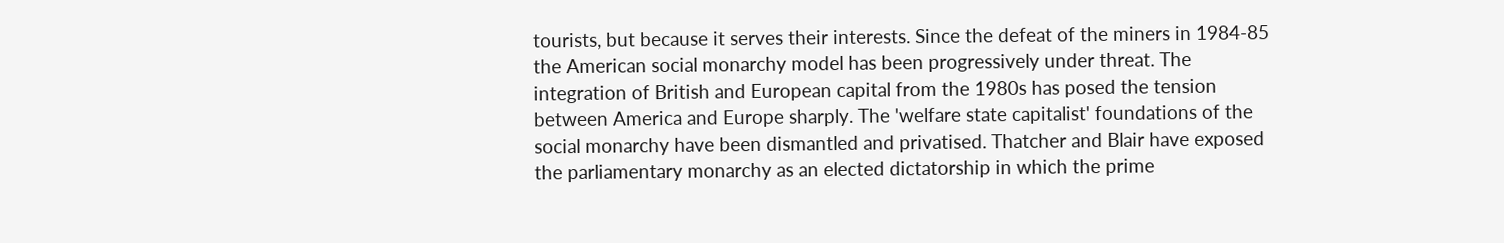tourists, but because it serves their interests. Since the defeat of the miners in 1984-85 the American social monarchy model has been progressively under threat. The integration of British and European capital from the 1980s has posed the tension between America and Europe sharply. The 'welfare state capitalist' foundations of the social monarchy have been dismantled and privatised. Thatcher and Blair have exposed the parliamentary monarchy as an elected dictatorship in which the prime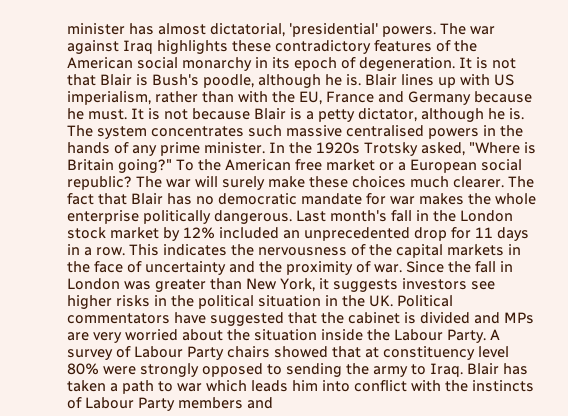minister has almost dictatorial, 'presidential' powers. The war against Iraq highlights these contradictory features of the American social monarchy in its epoch of degeneration. It is not that Blair is Bush's poodle, although he is. Blair lines up with US imperialism, rather than with the EU, France and Germany because he must. It is not because Blair is a petty dictator, although he is. The system concentrates such massive centralised powers in the hands of any prime minister. In the 1920s Trotsky asked, "Where is Britain going?" To the American free market or a European social republic? The war will surely make these choices much clearer. The fact that Blair has no democratic mandate for war makes the whole enterprise politically dangerous. Last month's fall in the London stock market by 12% included an unprecedented drop for 11 days in a row. This indicates the nervousness of the capital markets in the face of uncertainty and the proximity of war. Since the fall in London was greater than New York, it suggests investors see higher risks in the political situation in the UK. Political commentators have suggested that the cabinet is divided and MPs are very worried about the situation inside the Labour Party. A survey of Labour Party chairs showed that at constituency level 80% were strongly opposed to sending the army to Iraq. Blair has taken a path to war which leads him into conflict with the instincts of Labour Party members and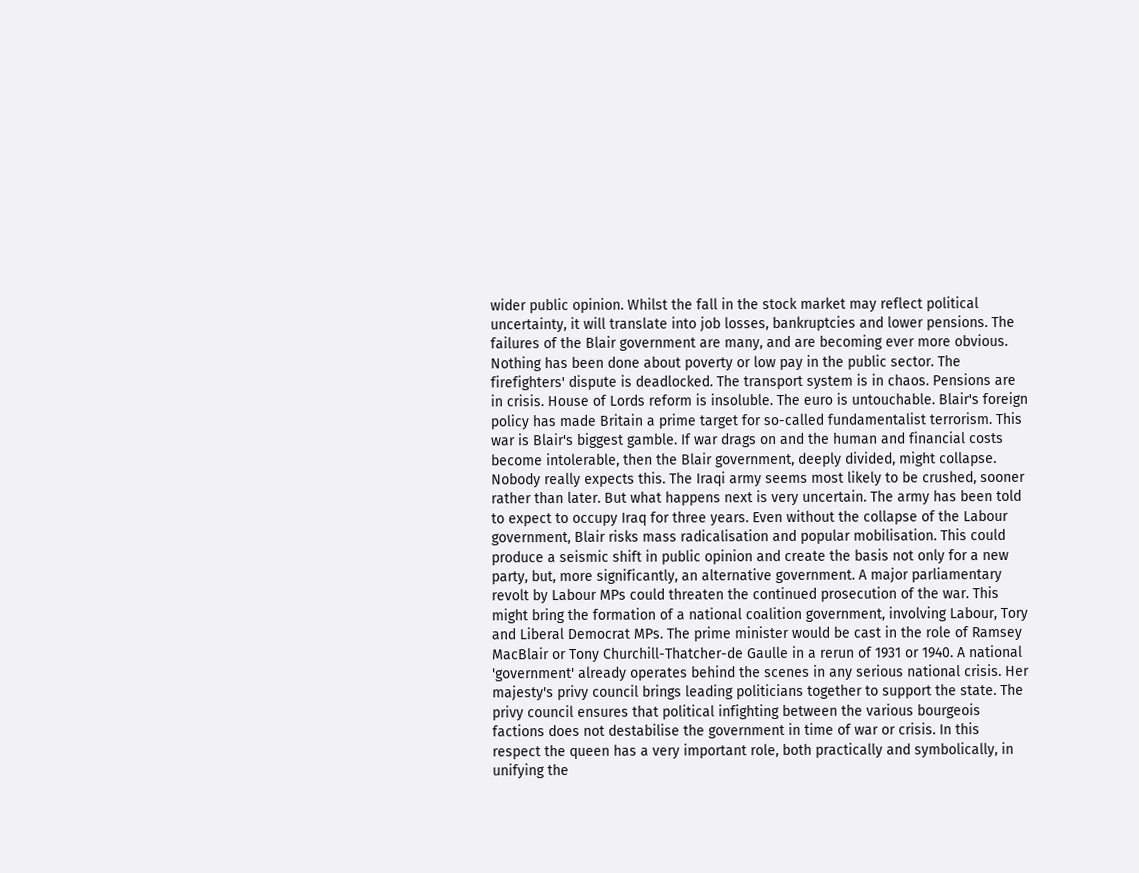wider public opinion. Whilst the fall in the stock market may reflect political uncertainty, it will translate into job losses, bankruptcies and lower pensions. The failures of the Blair government are many, and are becoming ever more obvious. Nothing has been done about poverty or low pay in the public sector. The firefighters' dispute is deadlocked. The transport system is in chaos. Pensions are in crisis. House of Lords reform is insoluble. The euro is untouchable. Blair's foreign policy has made Britain a prime target for so-called fundamentalist terrorism. This war is Blair's biggest gamble. If war drags on and the human and financial costs become intolerable, then the Blair government, deeply divided, might collapse. Nobody really expects this. The Iraqi army seems most likely to be crushed, sooner rather than later. But what happens next is very uncertain. The army has been told to expect to occupy Iraq for three years. Even without the collapse of the Labour government, Blair risks mass radicalisation and popular mobilisation. This could produce a seismic shift in public opinion and create the basis not only for a new party, but, more significantly, an alternative government. A major parliamentary revolt by Labour MPs could threaten the continued prosecution of the war. This might bring the formation of a national coalition government, involving Labour, Tory and Liberal Democrat MPs. The prime minister would be cast in the role of Ramsey MacBlair or Tony Churchill-Thatcher-de Gaulle in a rerun of 1931 or 1940. A national 'government' already operates behind the scenes in any serious national crisis. Her majesty's privy council brings leading politicians together to support the state. The privy council ensures that political infighting between the various bourgeois factions does not destabilise the government in time of war or crisis. In this respect the queen has a very important role, both practically and symbolically, in unifying the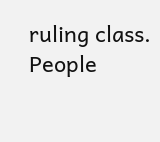ruling class. People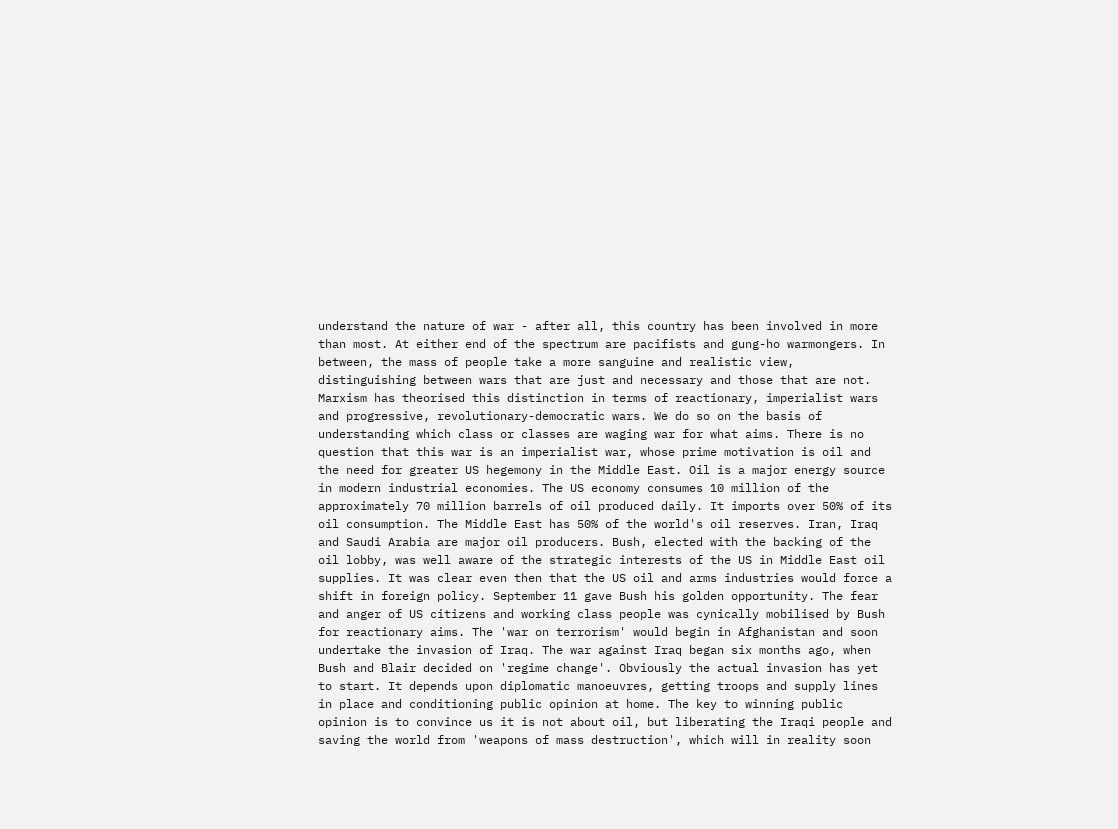understand the nature of war - after all, this country has been involved in more than most. At either end of the spectrum are pacifists and gung-ho warmongers. In between, the mass of people take a more sanguine and realistic view, distinguishing between wars that are just and necessary and those that are not. Marxism has theorised this distinction in terms of reactionary, imperialist wars and progressive, revolutionary-democratic wars. We do so on the basis of understanding which class or classes are waging war for what aims. There is no question that this war is an imperialist war, whose prime motivation is oil and the need for greater US hegemony in the Middle East. Oil is a major energy source in modern industrial economies. The US economy consumes 10 million of the approximately 70 million barrels of oil produced daily. It imports over 50% of its oil consumption. The Middle East has 50% of the world's oil reserves. Iran, Iraq and Saudi Arabia are major oil producers. Bush, elected with the backing of the oil lobby, was well aware of the strategic interests of the US in Middle East oil supplies. It was clear even then that the US oil and arms industries would force a shift in foreign policy. September 11 gave Bush his golden opportunity. The fear and anger of US citizens and working class people was cynically mobilised by Bush for reactionary aims. The 'war on terrorism' would begin in Afghanistan and soon undertake the invasion of Iraq. The war against Iraq began six months ago, when Bush and Blair decided on 'regime change'. Obviously the actual invasion has yet to start. It depends upon diplomatic manoeuvres, getting troops and supply lines in place and conditioning public opinion at home. The key to winning public opinion is to convince us it is not about oil, but liberating the Iraqi people and saving the world from 'weapons of mass destruction', which will in reality soon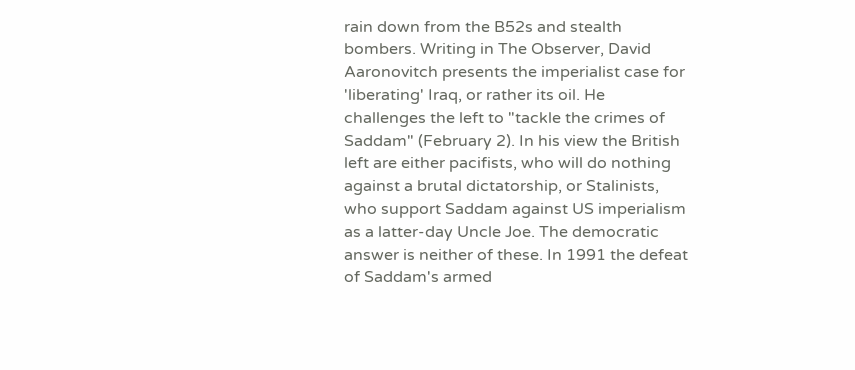rain down from the B52s and stealth bombers. Writing in The Observer, David Aaronovitch presents the imperialist case for 'liberating' Iraq, or rather its oil. He challenges the left to "tackle the crimes of Saddam" (February 2). In his view the British left are either pacifists, who will do nothing against a brutal dictatorship, or Stalinists, who support Saddam against US imperialism as a latter-day Uncle Joe. The democratic answer is neither of these. In 1991 the defeat of Saddam's armed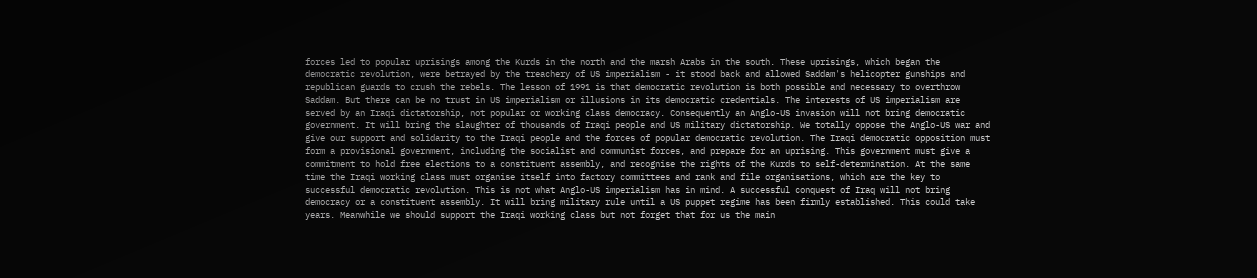forces led to popular uprisings among the Kurds in the north and the marsh Arabs in the south. These uprisings, which began the democratic revolution, were betrayed by the treachery of US imperialism - it stood back and allowed Saddam's helicopter gunships and republican guards to crush the rebels. The lesson of 1991 is that democratic revolution is both possible and necessary to overthrow Saddam. But there can be no trust in US imperialism or illusions in its democratic credentials. The interests of US imperialism are served by an Iraqi dictatorship, not popular or working class democracy. Consequently an Anglo-US invasion will not bring democratic government. It will bring the slaughter of thousands of Iraqi people and US military dictatorship. We totally oppose the Anglo-US war and give our support and solidarity to the Iraqi people and the forces of popular democratic revolution. The Iraqi democratic opposition must form a provisional government, including the socialist and communist forces, and prepare for an uprising. This government must give a commitment to hold free elections to a constituent assembly, and recognise the rights of the Kurds to self-determination. At the same time the Iraqi working class must organise itself into factory committees and rank and file organisations, which are the key to successful democratic revolution. This is not what Anglo-US imperialism has in mind. A successful conquest of Iraq will not bring democracy or a constituent assembly. It will bring military rule until a US puppet regime has been firmly established. This could take years. Meanwhile we should support the Iraqi working class but not forget that for us the main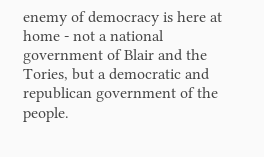enemy of democracy is here at home - not a national government of Blair and the Tories, but a democratic and republican government of the people.